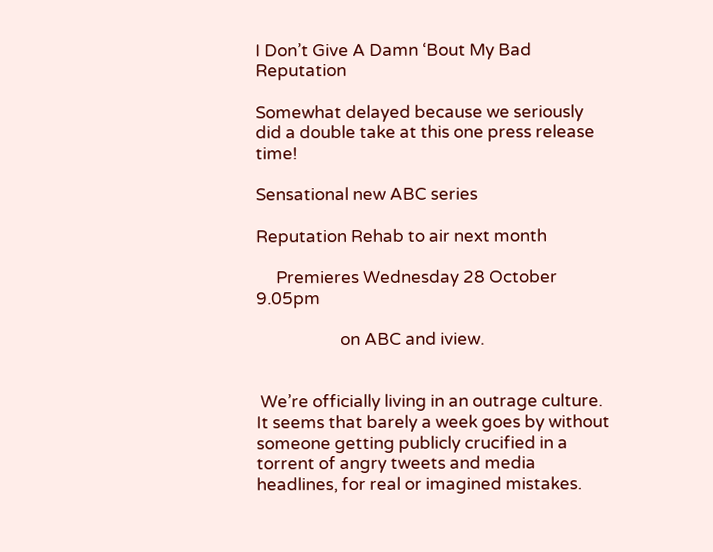I Don’t Give A Damn ‘Bout My Bad Reputation

Somewhat delayed because we seriously did a double take at this one press release time!

Sensational new ABC series

Reputation Rehab to air next month

     Premieres Wednesday 28 October 9.05pm

                     on ABC and iview.


 We’re officially living in an outrage culture. It seems that barely a week goes by without someone getting publicly crucified in a torrent of angry tweets and media headlines, for real or imagined mistakes.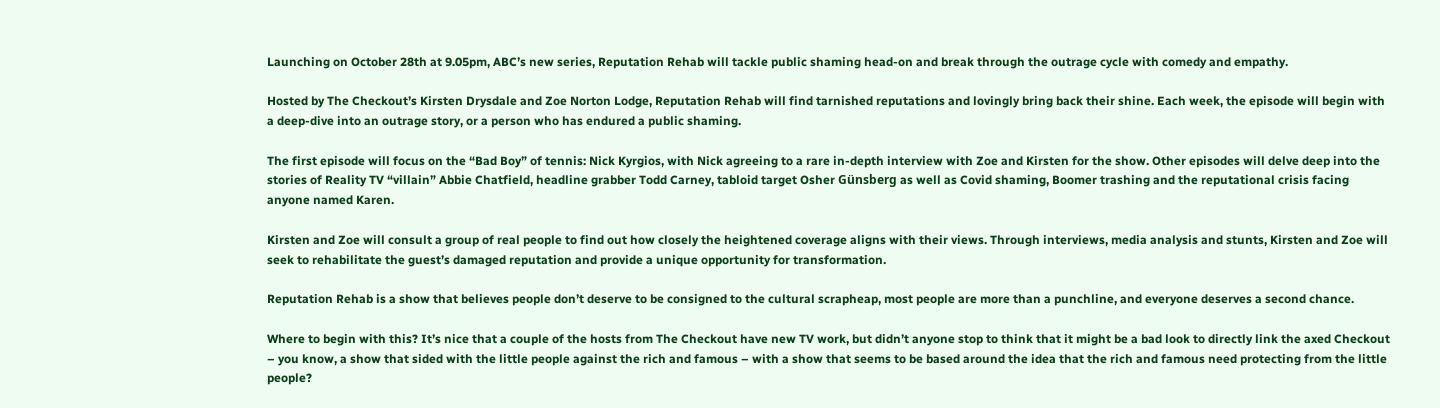Launching on October 28th at 9.05pm, ABC’s new series, Reputation Rehab will tackle public shaming head-on and break through the outrage cycle with comedy and empathy.

Hosted by The Checkout’s Kirsten Drysdale and Zoe Norton Lodge, Reputation Rehab will find tarnished reputations and lovingly bring back their shine. Each week, the episode will begin with a deep-dive into an outrage story, or a person who has endured a public shaming.

The first episode will focus on the “Bad Boy” of tennis: Nick Kyrgios, with Nick agreeing to a rare in-depth interview with Zoe and Kirsten for the show. Other episodes will delve deep into the stories of Reality TV “villain” Abbie Chatfield, headline grabber Todd Carney, tabloid target Osher Günsberg as well as Covid shaming, Boomer trashing and the reputational crisis facing anyone named Karen.

Kirsten and Zoe will consult a group of real people to find out how closely the heightened coverage aligns with their views. Through interviews, media analysis and stunts, Kirsten and Zoe will seek to rehabilitate the guest’s damaged reputation and provide a unique opportunity for transformation.

Reputation Rehab is a show that believes people don’t deserve to be consigned to the cultural scrapheap, most people are more than a punchline, and everyone deserves a second chance.

Where to begin with this? It’s nice that a couple of the hosts from The Checkout have new TV work, but didn’t anyone stop to think that it might be a bad look to directly link the axed Checkout – you know, a show that sided with the little people against the rich and famous – with a show that seems to be based around the idea that the rich and famous need protecting from the little people?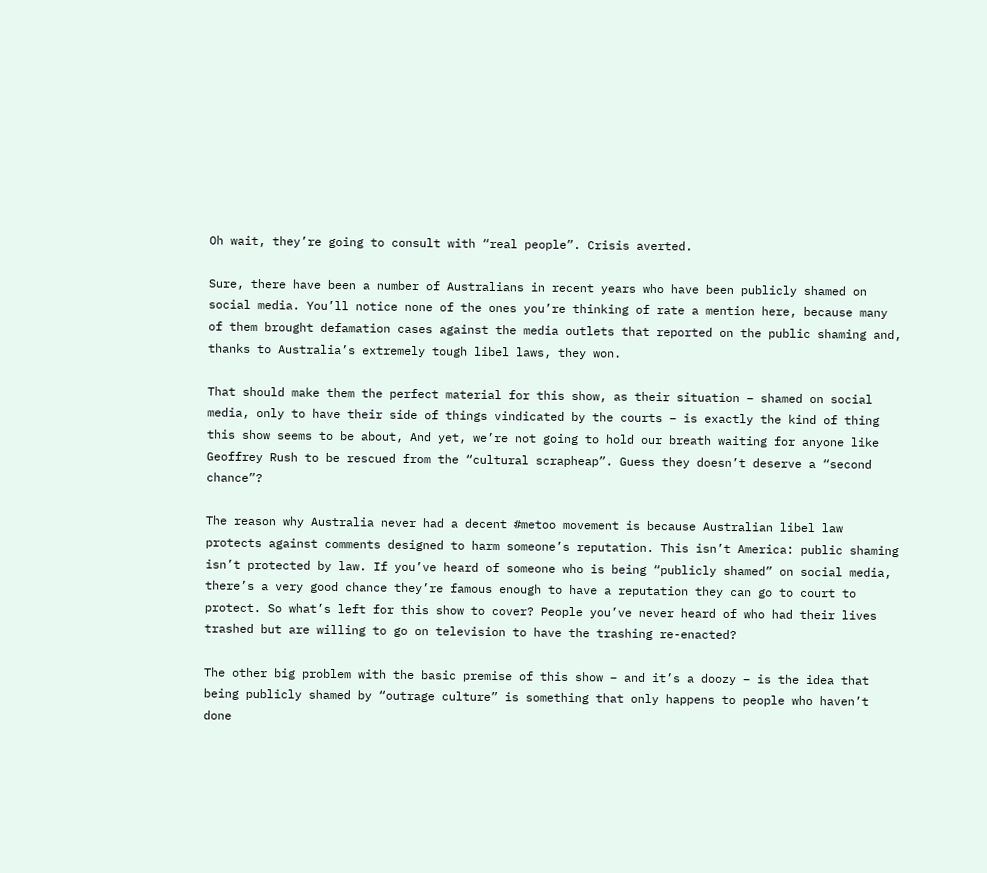Oh wait, they’re going to consult with “real people”. Crisis averted.

Sure, there have been a number of Australians in recent years who have been publicly shamed on social media. You’ll notice none of the ones you’re thinking of rate a mention here, because many of them brought defamation cases against the media outlets that reported on the public shaming and, thanks to Australia’s extremely tough libel laws, they won.

That should make them the perfect material for this show, as their situation – shamed on social media, only to have their side of things vindicated by the courts – is exactly the kind of thing this show seems to be about, And yet, we’re not going to hold our breath waiting for anyone like Geoffrey Rush to be rescued from the “cultural scrapheap”. Guess they doesn’t deserve a “second chance”?

The reason why Australia never had a decent #metoo movement is because Australian libel law protects against comments designed to harm someone’s reputation. This isn’t America: public shaming isn’t protected by law. If you’ve heard of someone who is being “publicly shamed” on social media, there’s a very good chance they’re famous enough to have a reputation they can go to court to protect. So what’s left for this show to cover? People you’ve never heard of who had their lives trashed but are willing to go on television to have the trashing re-enacted?

The other big problem with the basic premise of this show – and it’s a doozy – is the idea that being publicly shamed by “outrage culture” is something that only happens to people who haven’t done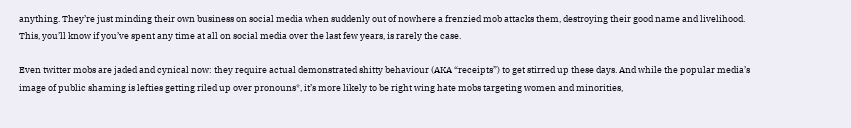anything. They’re just minding their own business on social media when suddenly out of nowhere a frenzied mob attacks them, destroying their good name and livelihood. This, you’ll know if you’ve spent any time at all on social media over the last few years, is rarely the case.

Even twitter mobs are jaded and cynical now: they require actual demonstrated shitty behaviour (AKA “receipts”) to get stirred up these days. And while the popular media’s image of public shaming is lefties getting riled up over pronouns*, it’s more likely to be right wing hate mobs targeting women and minorities,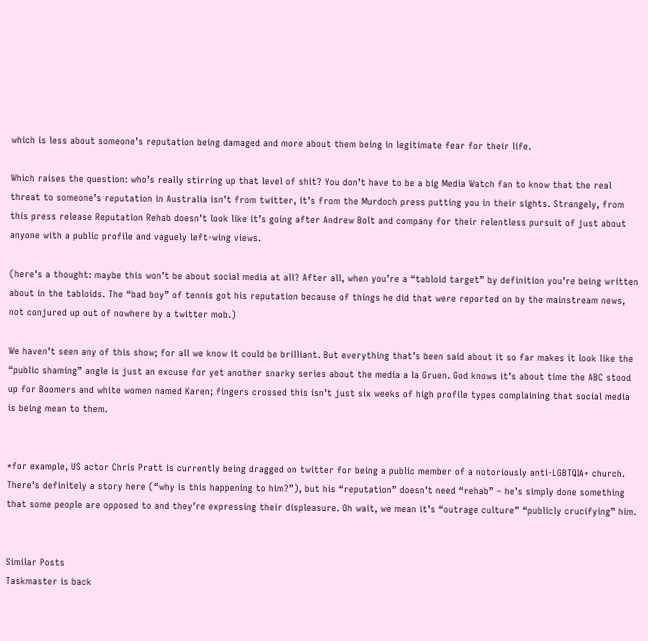which is less about someone’s reputation being damaged and more about them being in legitimate fear for their life.

Which raises the question: who’s really stirring up that level of shit? You don’t have to be a big Media Watch fan to know that the real threat to someone’s reputation in Australia isn’t from twitter, it’s from the Murdoch press putting you in their sights. Strangely, from this press release Reputation Rehab doesn’t look like it’s going after Andrew Bolt and company for their relentless pursuit of just about anyone with a public profile and vaguely left-wing views.

(here’s a thought: maybe this won’t be about social media at all? After all, when you’re a “tabloid target” by definition you’re being written about in the tabloids. The “bad boy” of tennis got his reputation because of things he did that were reported on by the mainstream news, not conjured up out of nowhere by a twitter mob.)

We haven’t seen any of this show; for all we know it could be brilliant. But everything that’s been said about it so far makes it look like the “public shaming” angle is just an excuse for yet another snarky series about the media a la Gruen. God knows it’s about time the ABC stood up for Boomers and white women named Karen; fingers crossed this isn’t just six weeks of high profile types complaining that social media is being mean to them.


*for example, US actor Chris Pratt is currently being dragged on twitter for being a public member of a notoriously anti-LGBTQIA+ church. There’s definitely a story here (“why is this happening to him?”), but his “reputation” doesn’t need “rehab” – he’s simply done something that some people are opposed to and they’re expressing their displeasure. Oh wait, we mean it’s “outrage culture” “publicly crucifying” him.


Similar Posts
Taskmaster is back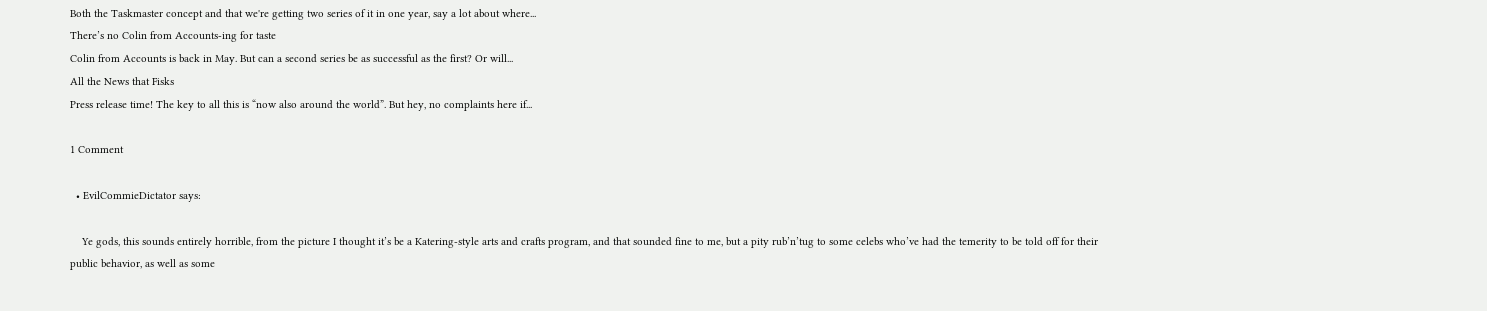Both the Taskmaster concept and that we're getting two series of it in one year, say a lot about where...
There’s no Colin from Accounts-ing for taste
Colin from Accounts is back in May. But can a second series be as successful as the first? Or will...
All the News that Fisks
Press release time! The key to all this is “now also around the world”. But hey, no complaints here if...

1 Comment

  • EvilCommieDictator says:

    Ye gods, this sounds entirely horrible, from the picture I thought it’s be a Katering-style arts and crafts program, and that sounded fine to me, but a pity rub’n’tug to some celebs who’ve had the temerity to be told off for their public behavior, as well as some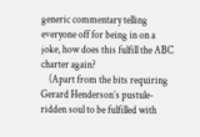generic commentary telling everyone off for being in on a joke, how does this fulfill the ABC charter again?
    (Apart from the bits requiring Gerard Henderson’s pustule-ridden soul to be fulfilled with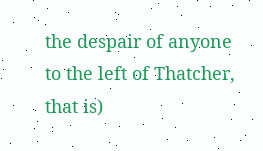the despair of anyone to the left of Thatcher, that is)